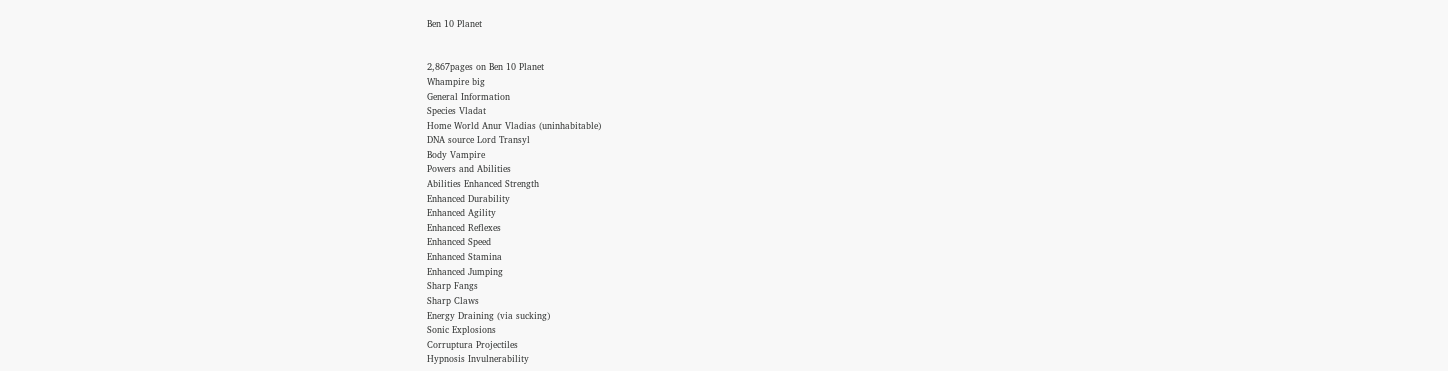Ben 10 Planet


2,867pages on Ben 10 Planet
Whampire big
General Information
Species Vladat
Home World Anur Vladias (uninhabitable)
DNA source Lord Transyl
Body Vampire
Powers and Abilities
Abilities Enhanced Strength
Enhanced Durability
Enhanced Agility
Enhanced Reflexes
Enhanced Speed
Enhanced Stamina
Enhanced Jumping
Sharp Fangs
Sharp Claws
Energy Draining (via sucking)
Sonic Explosions
Corruptura Projectiles
Hypnosis Invulnerability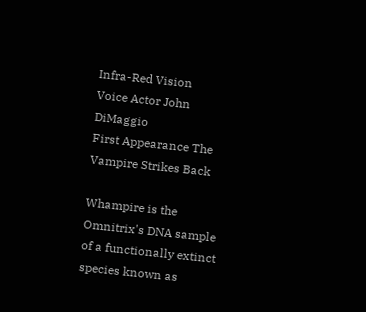Infra-Red Vision
Voice Actor John DiMaggio
First Appearance The Vampire Strikes Back

Whampire is the Omnitrix's DNA sample of a functionally extinct species known as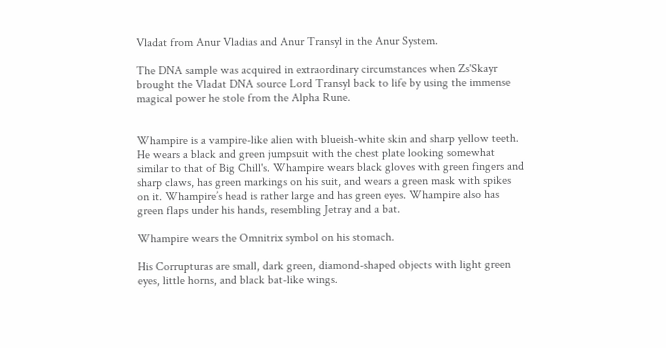Vladat from Anur Vladias and Anur Transyl in the Anur System.

The DNA sample was acquired in extraordinary circumstances when Zs'Skayr brought the Vladat DNA source Lord Transyl back to life by using the immense magical power he stole from the Alpha Rune.


Whampire is a vampire-like alien with blueish-white skin and sharp yellow teeth. He wears a black and green jumpsuit with the chest plate looking somewhat similar to that of Big Chill's. Whampire wears black gloves with green fingers and sharp claws, has green markings on his suit, and wears a green mask with spikes on it. Whampire’s head is rather large and has green eyes. Whampire also has green flaps under his hands, resembling Jetray and a bat.

Whampire wears the Omnitrix symbol on his stomach.

His Corrupturas are small, dark green, diamond-shaped objects with light green eyes, little horns, and black bat-like wings.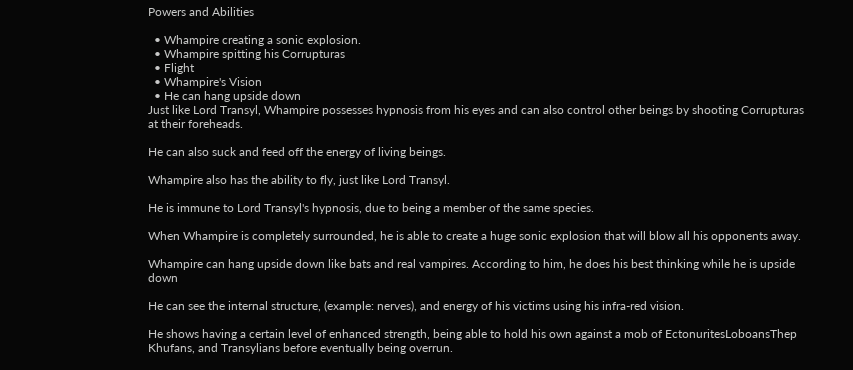Powers and Abilities

  • Whampire creating a sonic explosion.
  • Whampire spitting his Corrupturas
  • Flight
  • Whampire's Vision
  • He can hang upside down
Just like Lord Transyl, Whampire possesses hypnosis from his eyes and can also control other beings by shooting Corrupturas at their foreheads.

He can also suck and feed off the energy of living beings.

Whampire also has the ability to fly, just like Lord Transyl.

He is immune to Lord Transyl's hypnosis, due to being a member of the same species.

When Whampire is completely surrounded, he is able to create a huge sonic explosion that will blow all his opponents away.

Whampire can hang upside down like bats and real vampires. According to him, he does his best thinking while he is upside down

He can see the internal structure, (example: nerves), and energy of his victims using his infra-red vision.

He shows having a certain level of enhanced strength, being able to hold his own against a mob of EctonuritesLoboansThep Khufans, and Transylians before eventually being overrun.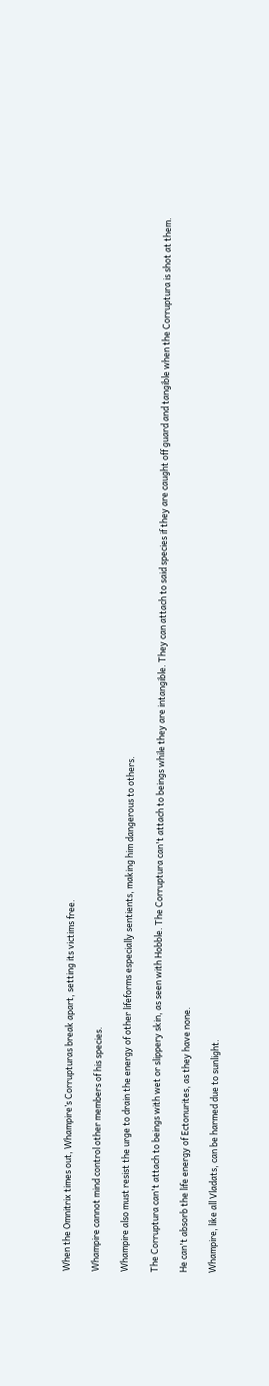When the Omnitrix times out, Whampire’s Corrupturas break apart, setting its victims free.

Whampire cannot mind control other members of his species.

Whampire also must resist the urge to drain the energy of other lifeforms especially sentients, making him dangerous to others.

The Corruptura can't attach to beings with wet or slippery skin, as seen with Hobble. The Corruptura can't attach to beings while they are intangible. They can attach to said species if they are caught off guard and tangible when the Corruptura is shot at them.

He can't absorb the life energy of Ectonurites, as they have none.

Whampire, like all Vladats, can be harmed due to sunlight.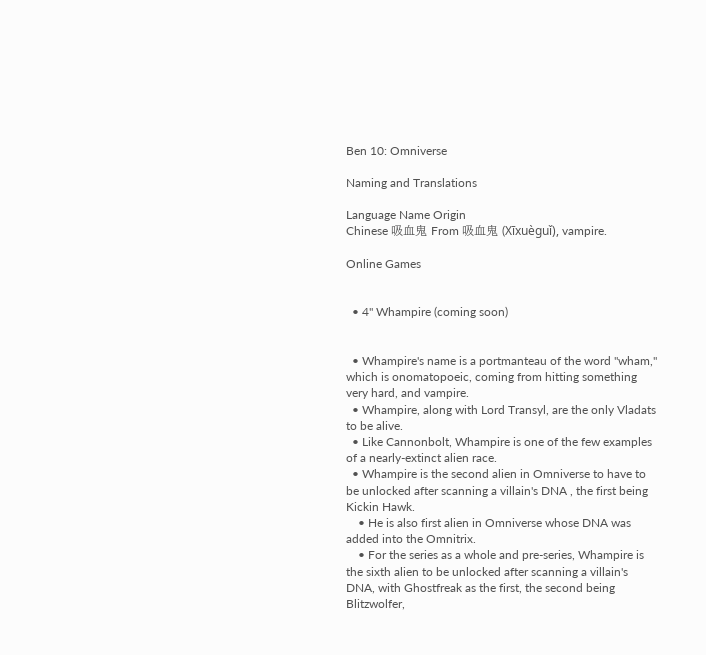Ben 10: Omniverse

Naming and Translations

Language Name Origin
Chinese 吸血鬼 From 吸血鬼 (Xīxuèguǐ), vampire.

Online Games


  • 4" Whampire (coming soon)


  • Whampire's name is a portmanteau of the word "wham," which is onomatopoeic, coming from hitting something very hard, and vampire.
  • Whampire, along with Lord Transyl, are the only Vladats to be alive.
  • Like Cannonbolt, Whampire is one of the few examples of a nearly-extinct alien race.
  • Whampire is the second alien in Omniverse to have to be unlocked after scanning a villain's DNA , the first being Kickin Hawk.
    • He is also first alien in Omniverse whose DNA was added into the Omnitrix.
    • For the series as a whole and pre-series, Whampire is the sixth alien to be unlocked after scanning a villain's DNA, with Ghostfreak as the first, the second being Blitzwolfer,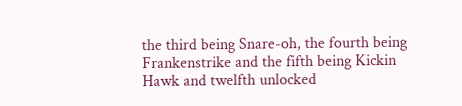the third being Snare-oh, the fourth being Frankenstrike and the fifth being Kickin Hawk and twelfth unlocked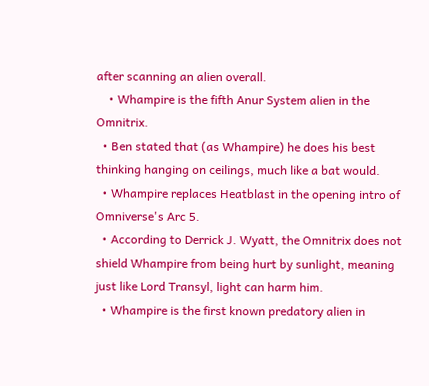after scanning an alien overall.
    • Whampire is the fifth Anur System alien in the Omnitrix.
  • Ben stated that (as Whampire) he does his best thinking hanging on ceilings, much like a bat would.
  • Whampire replaces Heatblast in the opening intro of Omniverse's Arc 5.
  • According to Derrick J. Wyatt, the Omnitrix does not shield Whampire from being hurt by sunlight, meaning just like Lord Transyl, light can harm him.
  • Whampire is the first known predatory alien in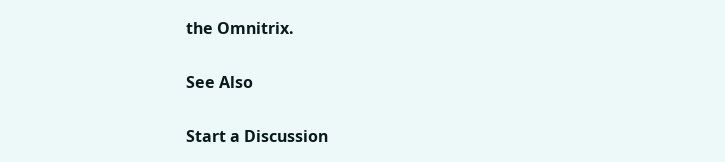the Omnitrix.

See Also

Start a Discussion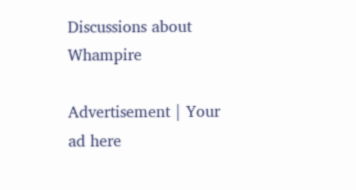Discussions about Whampire

Advertisement | Your ad here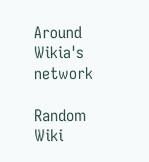Around Wikia's network

Random Wiki